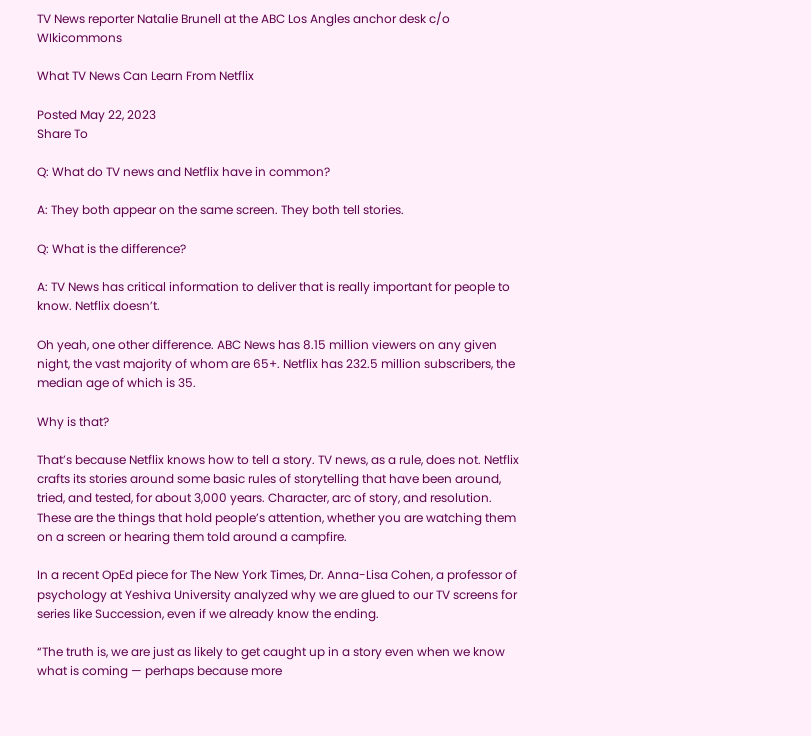TV News reporter Natalie Brunell at the ABC Los Angles anchor desk c/o WIkicommons

What TV News Can Learn From Netflix

Posted May 22, 2023
Share To

Q: What do TV news and Netflix have in common?

A: They both appear on the same screen. They both tell stories.

Q: What is the difference?

A: TV News has critical information to deliver that is really important for people to know. Netflix doesn’t.

Oh yeah, one other difference. ABC News has 8.15 million viewers on any given night, the vast majority of whom are 65+. Netflix has 232.5 million subscribers, the median age of which is 35.

Why is that?

That’s because Netflix knows how to tell a story. TV news, as a rule, does not. Netflix crafts its stories around some basic rules of storytelling that have been around, tried, and tested, for about 3,000 years. Character, arc of story, and resolution. These are the things that hold people’s attention, whether you are watching them on a screen or hearing them told around a campfire.

In a recent OpEd piece for The New York Times, Dr. Anna-Lisa Cohen, a professor of psychology at Yeshiva University analyzed why we are glued to our TV screens for series like Succession, even if we already know the ending.

“The truth is, we are just as likely to get caught up in a story even when we know what is coming — perhaps because more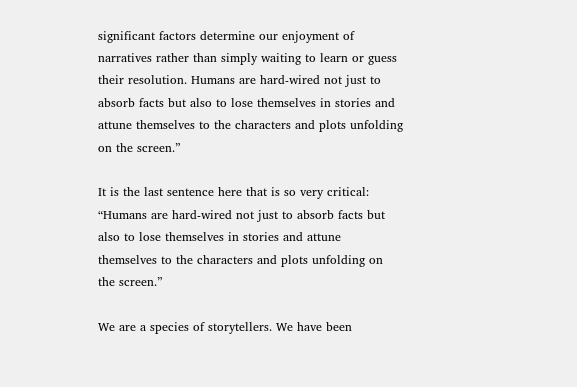significant factors determine our enjoyment of narratives rather than simply waiting to learn or guess their resolution. Humans are hard-wired not just to absorb facts but also to lose themselves in stories and attune themselves to the characters and plots unfolding on the screen.”

It is the last sentence here that is so very critical: “Humans are hard-wired not just to absorb facts but also to lose themselves in stories and attune themselves to the characters and plots unfolding on the screen.”

We are a species of storytellers. We have been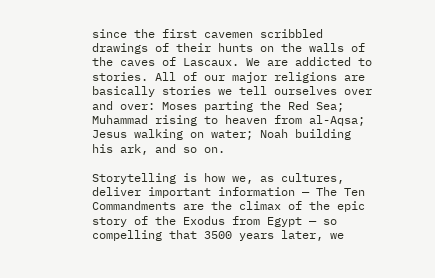since the first cavemen scribbled drawings of their hunts on the walls of the caves of Lascaux. We are addicted to stories. All of our major religions are basically stories we tell ourselves over and over: Moses parting the Red Sea; Muhammad rising to heaven from al-Aqsa; Jesus walking on water; Noah building his ark, and so on.

Storytelling is how we, as cultures, deliver important information — The Ten Commandments are the climax of the epic story of the Exodus from Egypt — so compelling that 3500 years later, we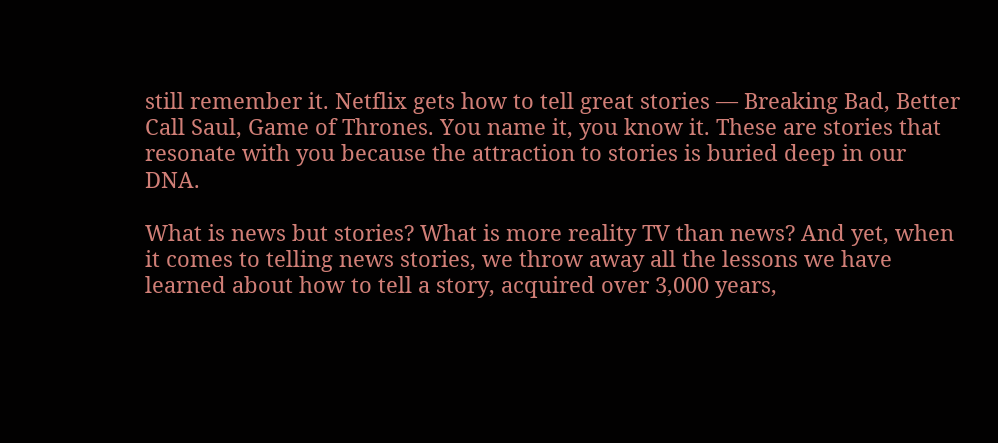still remember it. Netflix gets how to tell great stories — Breaking Bad, Better Call Saul, Game of Thrones. You name it, you know it. These are stories that resonate with you because the attraction to stories is buried deep in our DNA.

What is news but stories? What is more reality TV than news? And yet, when it comes to telling news stories, we throw away all the lessons we have learned about how to tell a story, acquired over 3,000 years,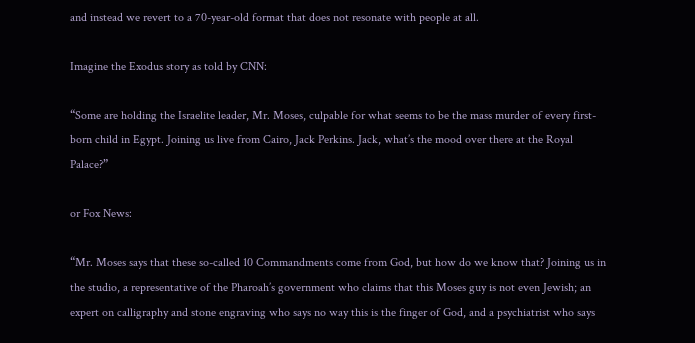and instead we revert to a 70-year-old format that does not resonate with people at all.

Imagine the Exodus story as told by CNN:

“Some are holding the Israelite leader, Mr. Moses, culpable for what seems to be the mass murder of every first-born child in Egypt. Joining us live from Cairo, Jack Perkins. Jack, what’s the mood over there at the Royal Palace?”

or Fox News:

“Mr. Moses says that these so-called 10 Commandments come from God, but how do we know that? Joining us in the studio, a representative of the Pharoah’s government who claims that this Moses guy is not even Jewish; an expert on calligraphy and stone engraving who says no way this is the finger of God, and a psychiatrist who says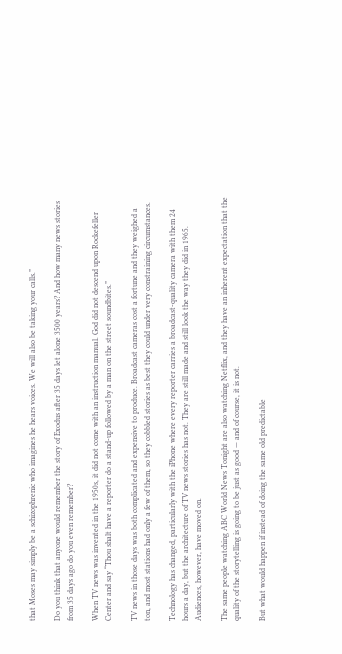that Moses may simply be a schizophrenic who imagines he hears voices. We will also be taking your calls.”

Do you think that anyone would remember the story of Exodus after 35 days let alone 3500 years? And how many news stories from 35 days ago do you even remember?

When TV news was invented in the 1950s, it did not come with an instruction manual. God did not descend upon Rockefeller Center and say “Thou shalt have a reporter do a stand-up followed by a man on the street soundbites.”

TV news in those days was both complicated and expensive to produce. Broadcast cameras cost a fortune and they weighed a ton, and most stations had only a few of them, so they cobbled stories as best they could under very constraining circumstances.

Technology has changed, particularly with the iPhone where every reporter carries a broadcast-quality camera with them 24 hours a day, but the architecture of TV news stories has not. They are still made and still look the way they did in 1965. Audiences, however, have moved on.

The same people watching ABC World News Tonight are also watching Netflix, and they have an inherent expectation that the quality of the storytelling is going to be just as good — and of course, it is not.

But what would happen if instead of doing the same old predictable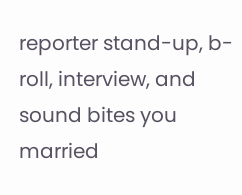reporter stand-up, b-roll, interview, and sound bites you married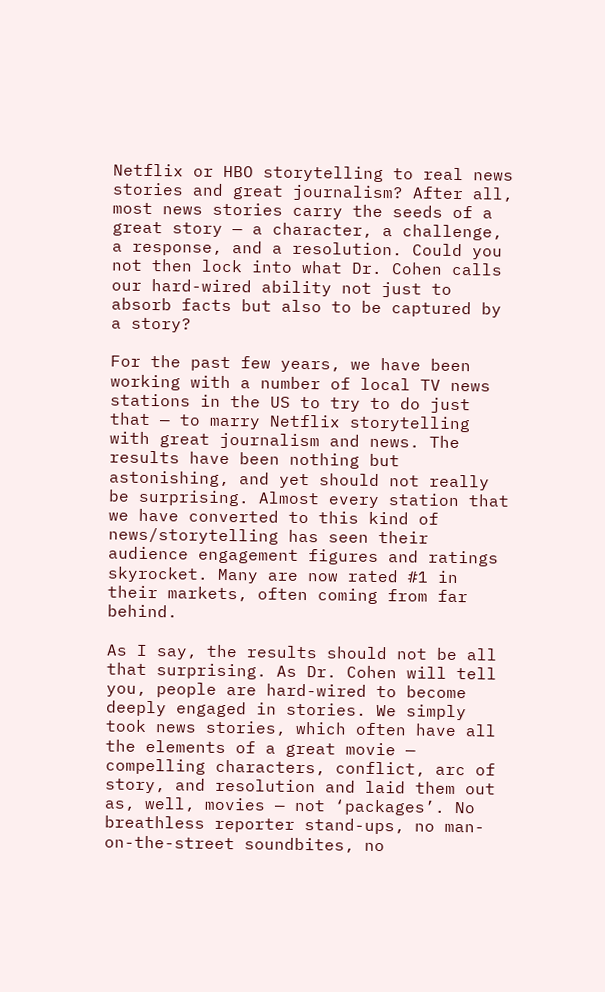Netflix or HBO storytelling to real news stories and great journalism? After all, most news stories carry the seeds of a great story — a character, a challenge, a response, and a resolution. Could you not then lock into what Dr. Cohen calls our hard-wired ability not just to absorb facts but also to be captured by a story?

For the past few years, we have been working with a number of local TV news stations in the US to try to do just that — to marry Netflix storytelling with great journalism and news. The results have been nothing but astonishing, and yet should not really be surprising. Almost every station that we have converted to this kind of news/storytelling has seen their audience engagement figures and ratings skyrocket. Many are now rated #1 in their markets, often coming from far behind.

As I say, the results should not be all that surprising. As Dr. Cohen will tell you, people are hard-wired to become deeply engaged in stories. We simply took news stories, which often have all the elements of a great movie — compelling characters, conflict, arc of story, and resolution and laid them out as, well, movies — not ‘packages’. No breathless reporter stand-ups, no man-on-the-street soundbites, no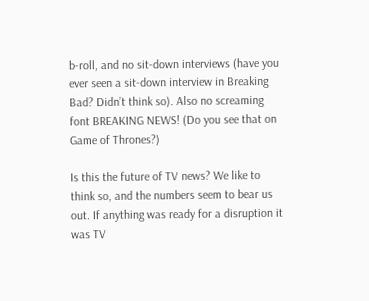b-roll, and no sit-down interviews (have you ever seen a sit-down interview in Breaking Bad? Didn’t think so). Also no screaming font BREAKING NEWS! (Do you see that on Game of Thrones?)

Is this the future of TV news? We like to think so, and the numbers seem to bear us out. If anything was ready for a disruption it was TV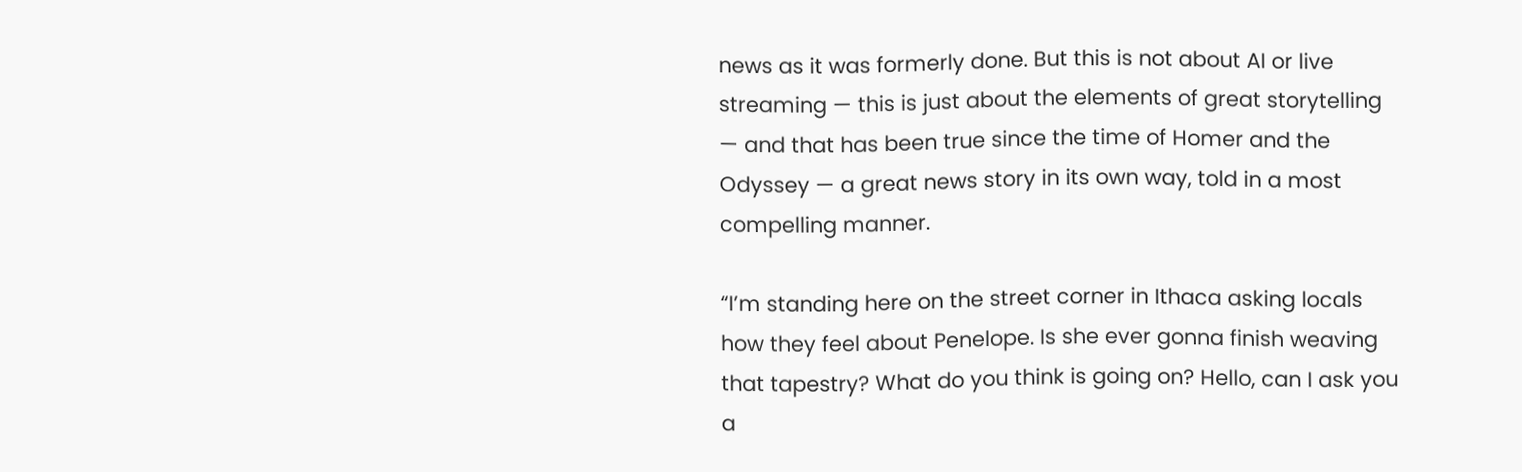news as it was formerly done. But this is not about AI or live streaming — this is just about the elements of great storytelling — and that has been true since the time of Homer and the Odyssey — a great news story in its own way, told in a most compelling manner.

“I’m standing here on the street corner in Ithaca asking locals how they feel about Penelope. Is she ever gonna finish weaving that tapestry? What do you think is going on? Hello, can I ask you a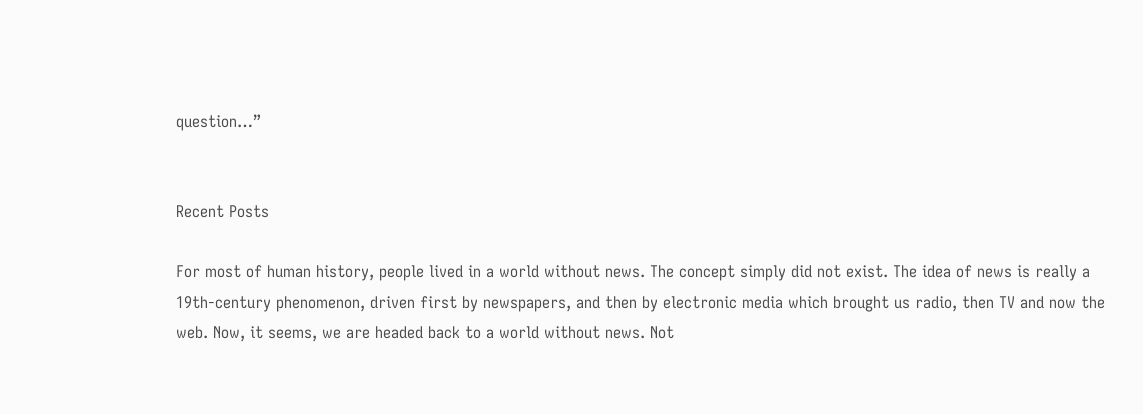question…”


Recent Posts

For most of human history, people lived in a world without news. The concept simply did not exist. The idea of news is really a 19th-century phenomenon, driven first by newspapers, and then by electronic media which brought us radio, then TV and now the web. Now, it seems, we are headed back to a world without news. Not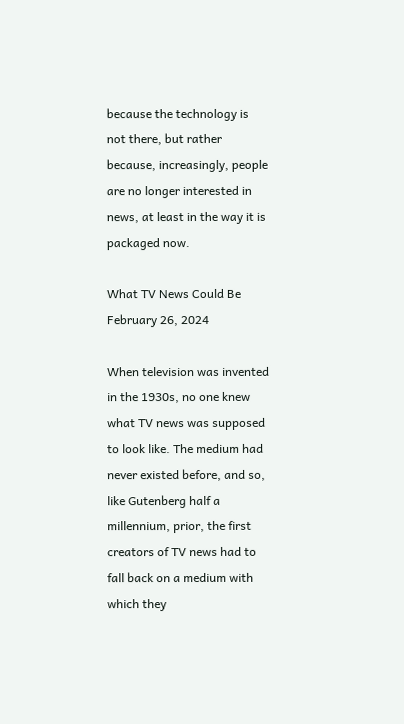because the technology is not there, but rather because, increasingly, people are no longer interested in news, at least in the way it is packaged now.

What TV News Could Be
February 26, 2024

When television was invented in the 1930s, no one knew what TV news was supposed to look like. The medium had never existed before, and so, like Gutenberg half a millennium, prior, the first creators of TV news had to fall back on a medium with which they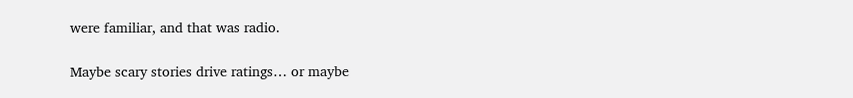were familiar, and that was radio.

Maybe scary stories drive ratings… or maybe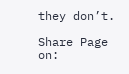they don’t.

Share Page on: